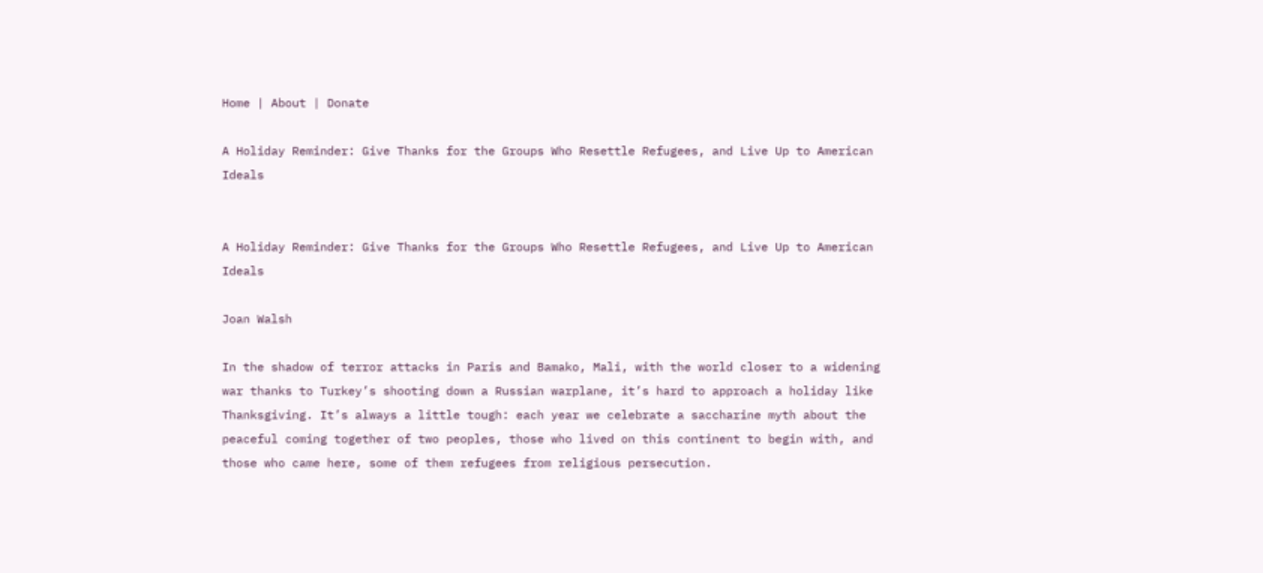Home | About | Donate

A Holiday Reminder: Give Thanks for the Groups Who Resettle Refugees, and Live Up to American Ideals


A Holiday Reminder: Give Thanks for the Groups Who Resettle Refugees, and Live Up to American Ideals

Joan Walsh

In the shadow of terror attacks in Paris and Bamako, Mali, with the world closer to a widening war thanks to Turkey’s shooting down a Russian warplane, it’s hard to approach a holiday like Thanksgiving. It’s always a little tough: each year we celebrate a saccharine myth about the peaceful coming together of two peoples, those who lived on this continent to begin with, and those who came here, some of them refugees from religious persecution.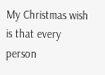My Christmas wish is that every person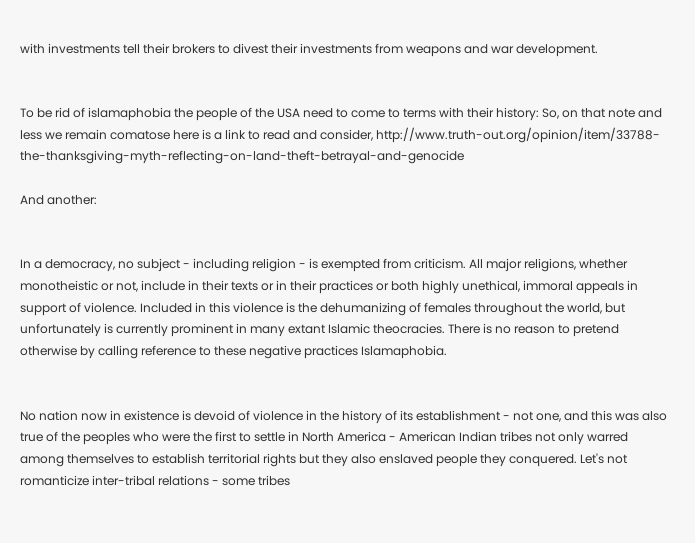with investments tell their brokers to divest their investments from weapons and war development.


To be rid of islamaphobia the people of the USA need to come to terms with their history: So, on that note and less we remain comatose here is a link to read and consider, http://www.truth-out.org/opinion/item/33788-the-thanksgiving-myth-reflecting-on-land-theft-betrayal-and-genocide

And another:


In a democracy, no subject - including religion - is exempted from criticism. All major religions, whether monotheistic or not, include in their texts or in their practices or both highly unethical, immoral appeals in support of violence. Included in this violence is the dehumanizing of females throughout the world, but unfortunately is currently prominent in many extant Islamic theocracies. There is no reason to pretend otherwise by calling reference to these negative practices Islamaphobia.


No nation now in existence is devoid of violence in the history of its establishment - not one, and this was also true of the peoples who were the first to settle in North America - American Indian tribes not only warred among themselves to establish territorial rights but they also enslaved people they conquered. Let's not romanticize inter-tribal relations - some tribes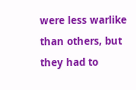were less warlike than others, but they had to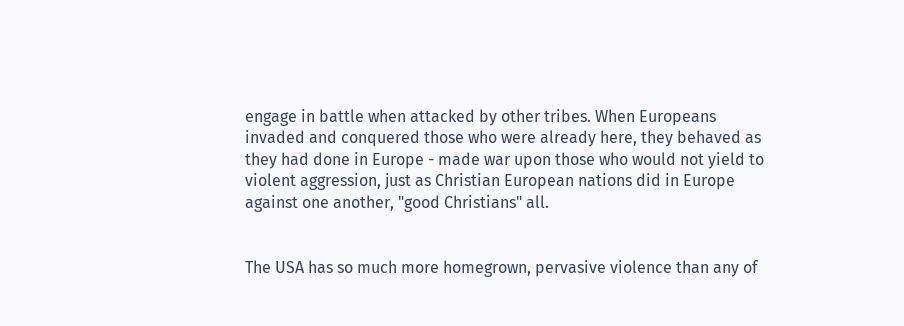engage in battle when attacked by other tribes. When Europeans invaded and conquered those who were already here, they behaved as they had done in Europe - made war upon those who would not yield to violent aggression, just as Christian European nations did in Europe against one another, "good Christians" all.


The USA has so much more homegrown, pervasive violence than any of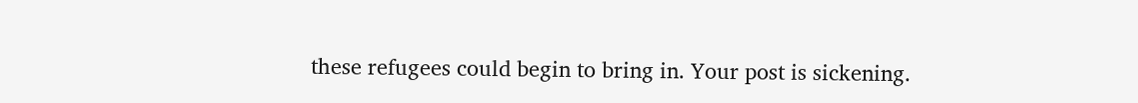these refugees could begin to bring in. Your post is sickening.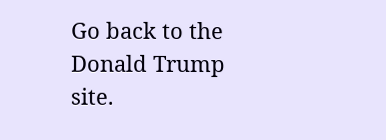Go back to the Donald Trump site.